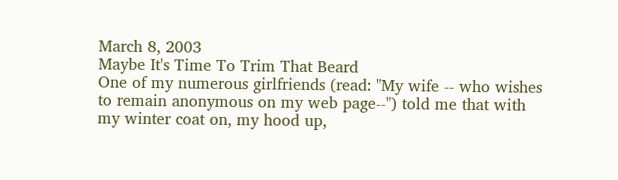March 8, 2003
Maybe It's Time To Trim That Beard
One of my numerous girlfriends (read: "My wife -- who wishes to remain anonymous on my web page--") told me that with my winter coat on, my hood up,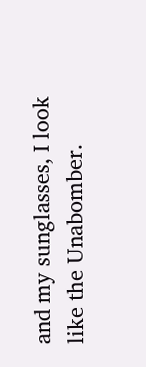and my sunglasses, I look like the Unabomber.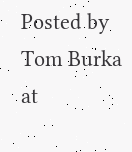Posted by Tom Burka at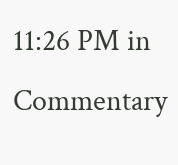11:26 PM in Commentary